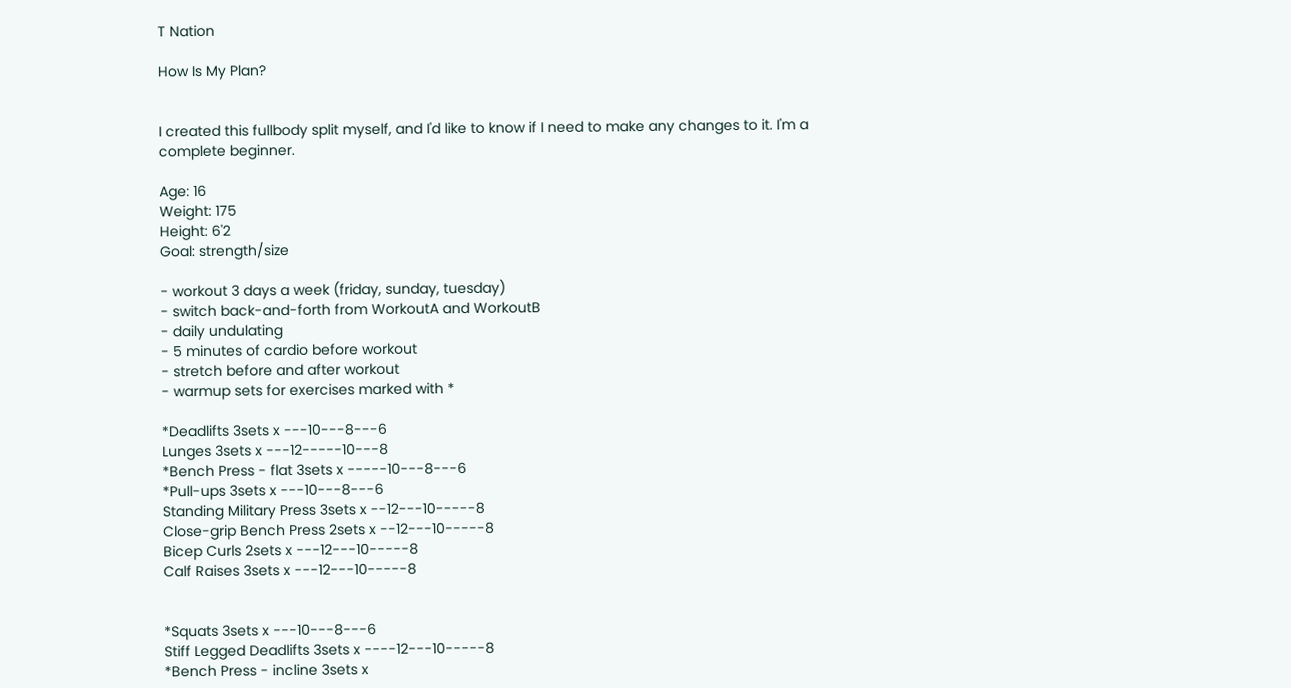T Nation

How Is My Plan?


I created this fullbody split myself, and I'd like to know if I need to make any changes to it. I'm a complete beginner.

Age: 16
Weight: 175
Height: 6'2
Goal: strength/size

- workout 3 days a week (friday, sunday, tuesday)
- switch back-and-forth from WorkoutA and WorkoutB
- daily undulating
- 5 minutes of cardio before workout
- stretch before and after workout
- warmup sets for exercises marked with *

*Deadlifts 3sets x ---10---8---6
Lunges 3sets x ---12-----10---8
*Bench Press - flat 3sets x -----10---8---6
*Pull-ups 3sets x ---10---8---6
Standing Military Press 3sets x --12---10-----8
Close-grip Bench Press 2sets x --12---10-----8
Bicep Curls 2sets x ---12---10-----8
Calf Raises 3sets x ---12---10-----8


*Squats 3sets x ---10---8---6
Stiff Legged Deadlifts 3sets x ----12---10-----8
*Bench Press - incline 3sets x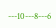---10---8---6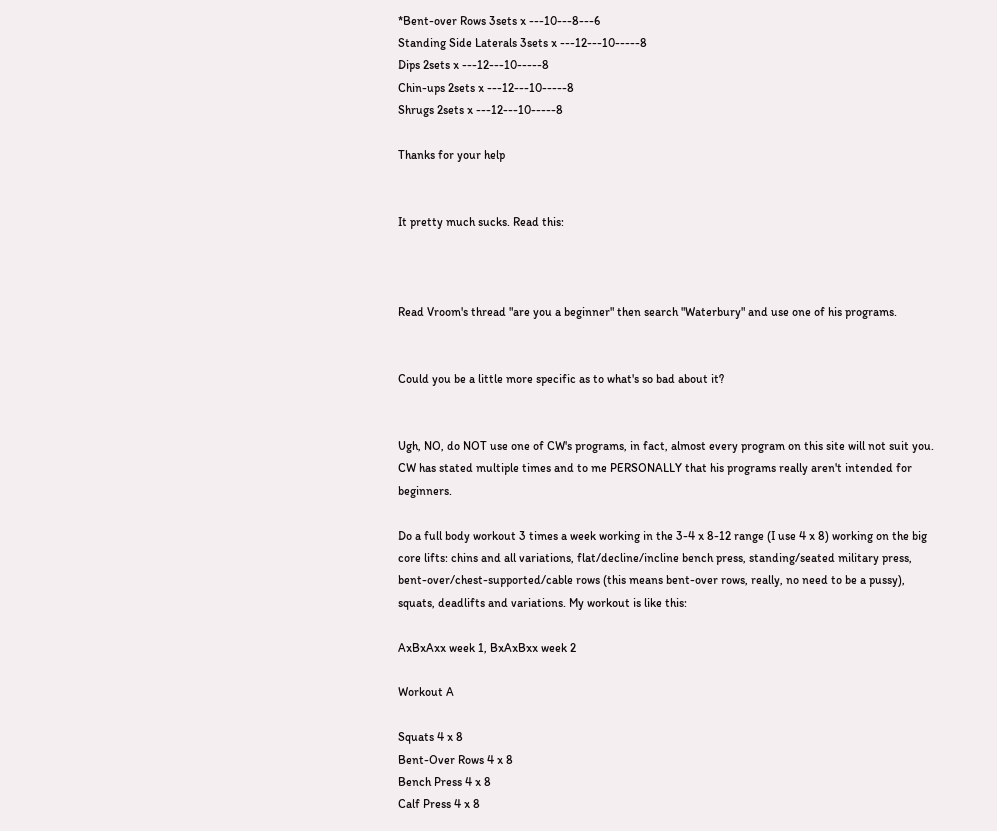*Bent-over Rows 3sets x ---10---8---6
Standing Side Laterals 3sets x ---12---10-----8
Dips 2sets x ---12---10-----8
Chin-ups 2sets x ---12---10-----8
Shrugs 2sets x ---12---10-----8

Thanks for your help


It pretty much sucks. Read this:



Read Vroom's thread "are you a beginner" then search "Waterbury" and use one of his programs.


Could you be a little more specific as to what's so bad about it?


Ugh, NO, do NOT use one of CW's programs, in fact, almost every program on this site will not suit you. CW has stated multiple times and to me PERSONALLY that his programs really aren't intended for beginners.

Do a full body workout 3 times a week working in the 3-4 x 8-12 range (I use 4 x 8) working on the big core lifts: chins and all variations, flat/decline/incline bench press, standing/seated military press, bent-over/chest-supported/cable rows (this means bent-over rows, really, no need to be a pussy), squats, deadlifts and variations. My workout is like this:

AxBxAxx week 1, BxAxBxx week 2

Workout A

Squats 4 x 8
Bent-Over Rows 4 x 8
Bench Press 4 x 8
Calf Press 4 x 8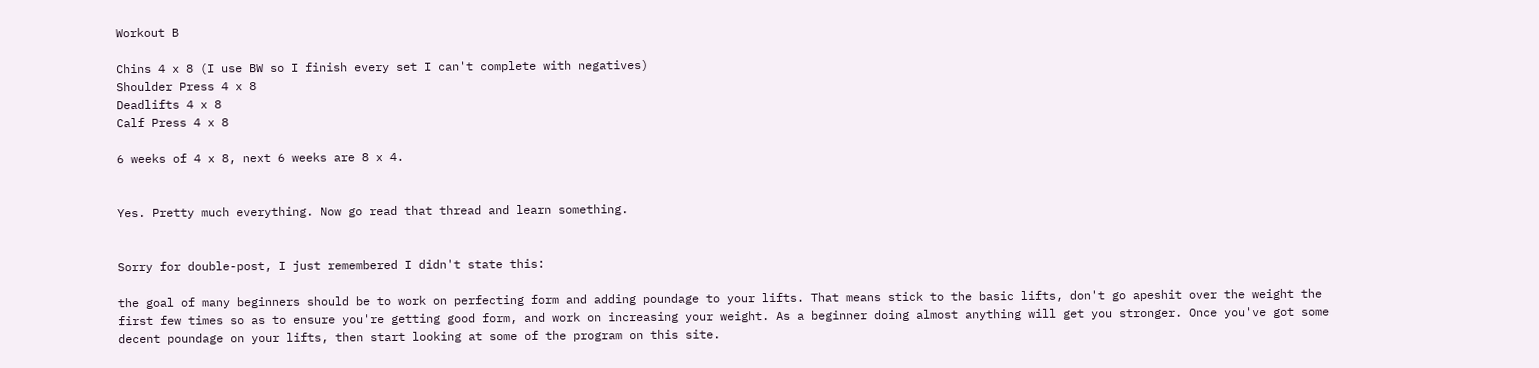Workout B

Chins 4 x 8 (I use BW so I finish every set I can't complete with negatives)
Shoulder Press 4 x 8
Deadlifts 4 x 8
Calf Press 4 x 8

6 weeks of 4 x 8, next 6 weeks are 8 x 4.


Yes. Pretty much everything. Now go read that thread and learn something.


Sorry for double-post, I just remembered I didn't state this:

the goal of many beginners should be to work on perfecting form and adding poundage to your lifts. That means stick to the basic lifts, don't go apeshit over the weight the first few times so as to ensure you're getting good form, and work on increasing your weight. As a beginner doing almost anything will get you stronger. Once you've got some decent poundage on your lifts, then start looking at some of the program on this site.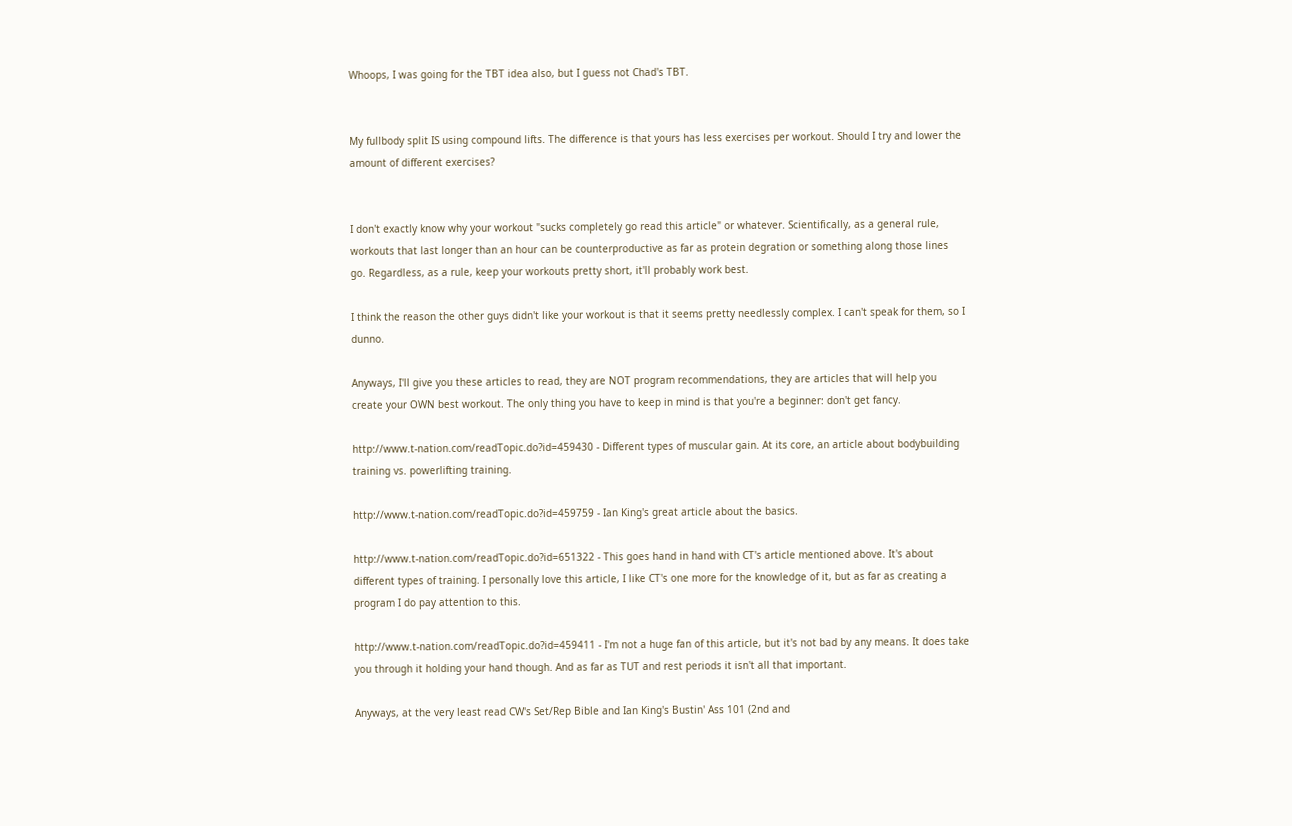Whoops, I was going for the TBT idea also, but I guess not Chad's TBT.


My fullbody split IS using compound lifts. The difference is that yours has less exercises per workout. Should I try and lower the amount of different exercises?


I don't exactly know why your workout "sucks completely go read this article" or whatever. Scientifically, as a general rule, workouts that last longer than an hour can be counterproductive as far as protein degration or something along those lines go. Regardless, as a rule, keep your workouts pretty short, it'll probably work best.

I think the reason the other guys didn't like your workout is that it seems pretty needlessly complex. I can't speak for them, so I dunno.

Anyways, I'll give you these articles to read, they are NOT program recommendations, they are articles that will help you create your OWN best workout. The only thing you have to keep in mind is that you're a beginner: don't get fancy.

http://www.t-nation.com/readTopic.do?id=459430 - Different types of muscular gain. At its core, an article about bodybuilding training vs. powerlifting training.

http://www.t-nation.com/readTopic.do?id=459759 - Ian King's great article about the basics.

http://www.t-nation.com/readTopic.do?id=651322 - This goes hand in hand with CT's article mentioned above. It's about different types of training. I personally love this article, I like CT's one more for the knowledge of it, but as far as creating a program I do pay attention to this.

http://www.t-nation.com/readTopic.do?id=459411 - I'm not a huge fan of this article, but it's not bad by any means. It does take you through it holding your hand though. And as far as TUT and rest periods it isn't all that important.

Anyways, at the very least read CW's Set/Rep Bible and Ian King's Bustin' Ass 101 (2nd and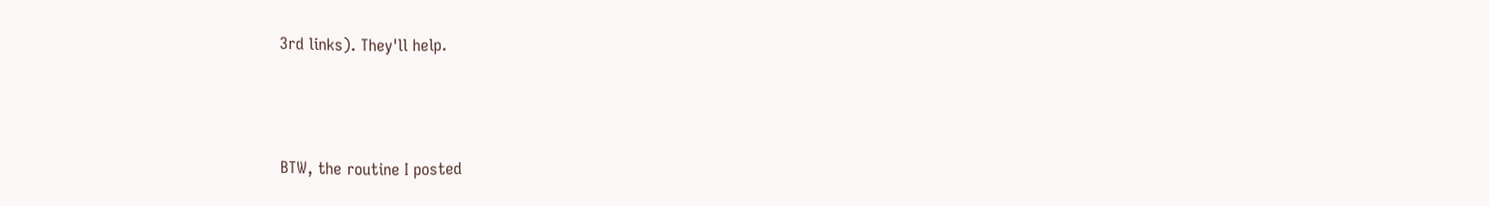3rd links). They'll help.



BTW, the routine I posted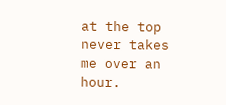at the top never takes me over an hour.